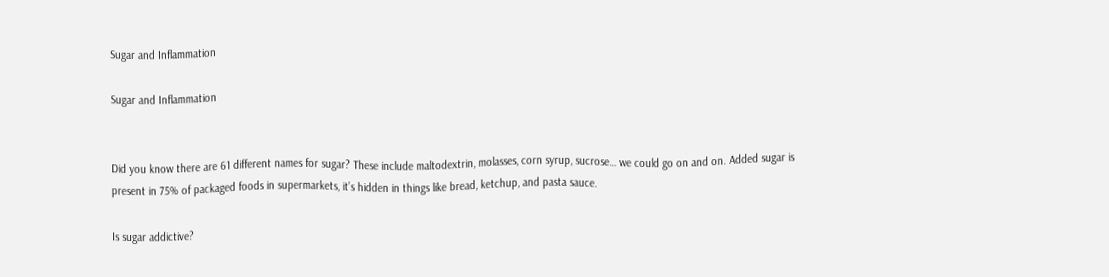Sugar and Inflammation

Sugar and Inflammation


Did you know there are 61 different names for sugar? These include maltodextrin, molasses, corn syrup, sucrose… we could go on and on. Added sugar is present in 75% of packaged foods in supermarkets, it’s hidden in things like bread, ketchup, and pasta sauce.

Is sugar addictive?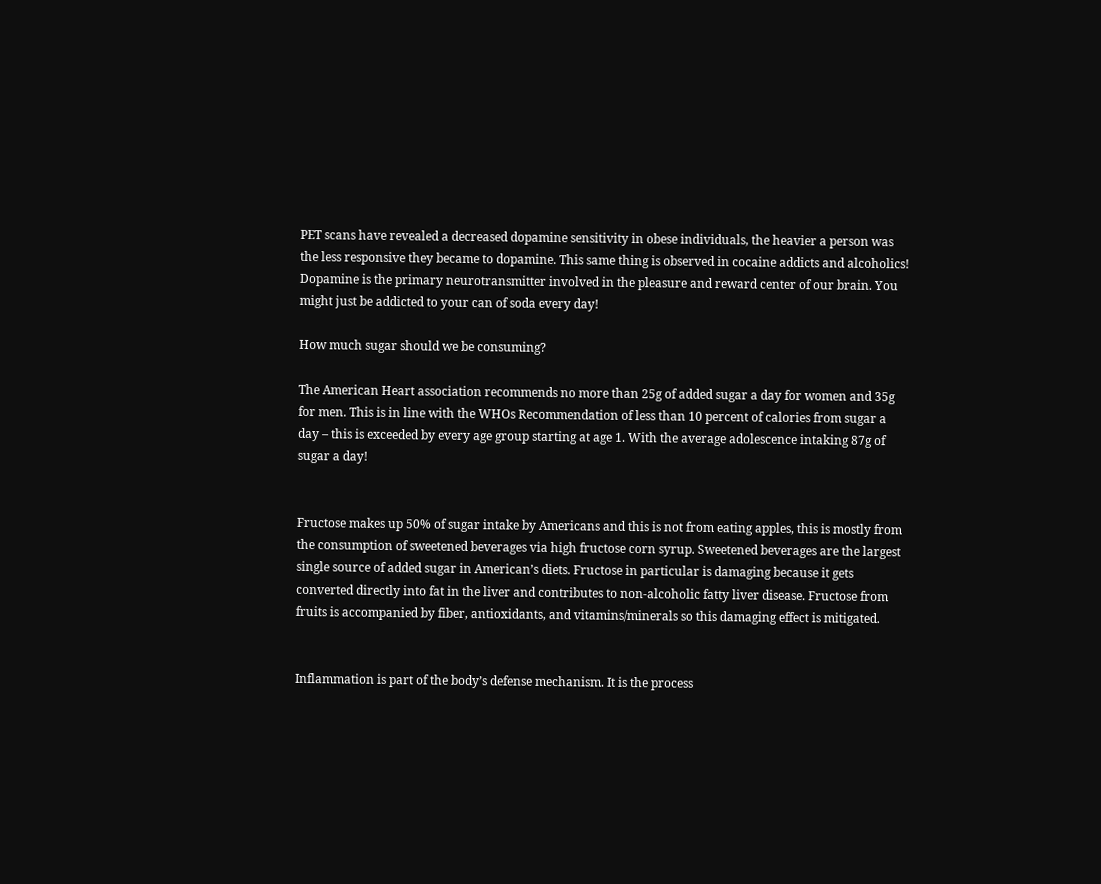PET scans have revealed a decreased dopamine sensitivity in obese individuals, the heavier a person was the less responsive they became to dopamine. This same thing is observed in cocaine addicts and alcoholics! Dopamine is the primary neurotransmitter involved in the pleasure and reward center of our brain. You might just be addicted to your can of soda every day!

How much sugar should we be consuming?

The American Heart association recommends no more than 25g of added sugar a day for women and 35g for men. This is in line with the WHOs Recommendation of less than 10 percent of calories from sugar a day – this is exceeded by every age group starting at age 1. With the average adolescence intaking 87g of sugar a day!


Fructose makes up 50% of sugar intake by Americans and this is not from eating apples, this is mostly from the consumption of sweetened beverages via high fructose corn syrup. Sweetened beverages are the largest single source of added sugar in American’s diets. Fructose in particular is damaging because it gets converted directly into fat in the liver and contributes to non-alcoholic fatty liver disease. Fructose from fruits is accompanied by fiber, antioxidants, and vitamins/minerals so this damaging effect is mitigated.


Inflammation is part of the body’s defense mechanism. It is the process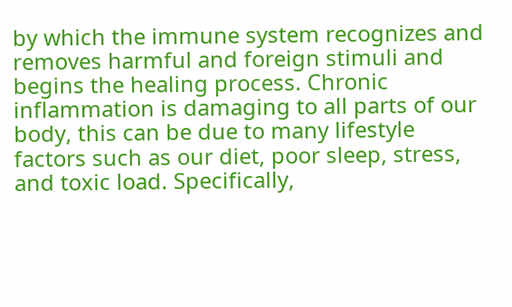by which the immune system recognizes and removes harmful and foreign stimuli and begins the healing process. Chronic inflammation is damaging to all parts of our body, this can be due to many lifestyle factors such as our diet, poor sleep, stress, and toxic load. Specifically,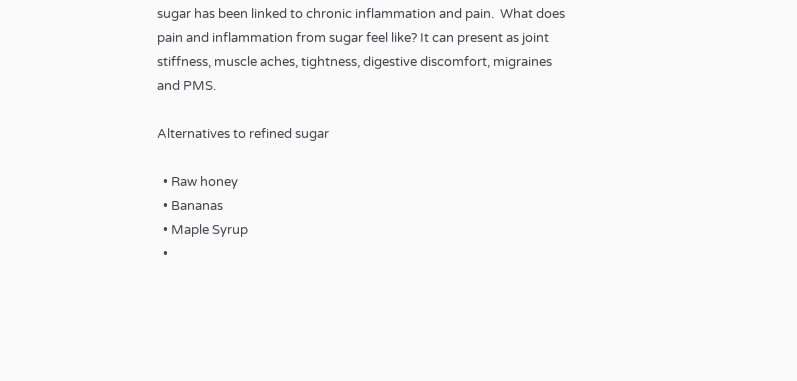sugar has been linked to chronic inflammation and pain.  What does pain and inflammation from sugar feel like? It can present as joint stiffness, muscle aches, tightness, digestive discomfort, migraines and PMS.

Alternatives to refined sugar

  • Raw honey
  • Bananas
  • Maple Syrup
  •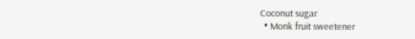Coconut sugar
  • Monk fruit sweetener